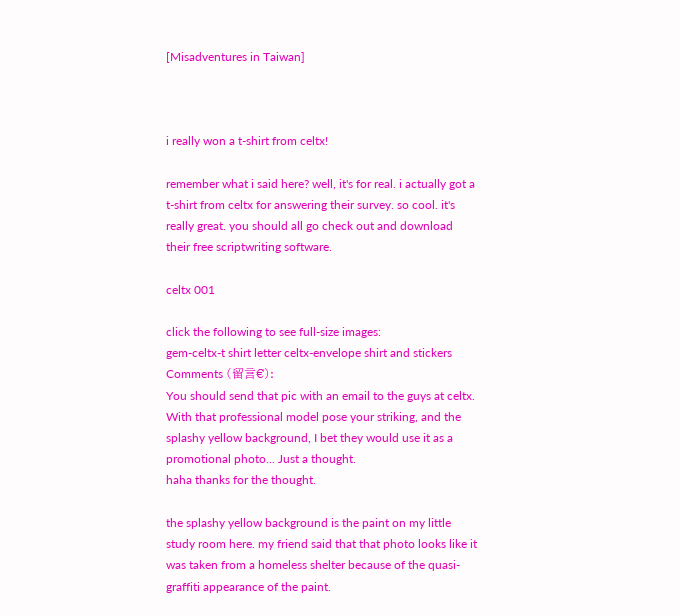[Misadventures in Taiwan]



i really won a t-shirt from celtx!

remember what i said here? well, it's for real. i actually got a t-shirt from celtx for answering their survey. so cool. it's really great. you should all go check out and download their free scriptwriting software.

celtx 001

click the following to see full-size images:
gem-celtx-t shirt letter celtx-envelope shirt and stickers
Comments (留言€):
You should send that pic with an email to the guys at celtx. With that professional model pose your striking, and the splashy yellow background, I bet they would use it as a promotional photo... Just a thought.
haha thanks for the thought.

the splashy yellow background is the paint on my little study room here. my friend said that that photo looks like it was taken from a homeless shelter because of the quasi-graffiti appearance of the paint.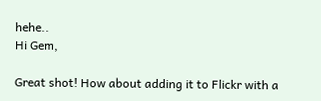hehe..
Hi Gem,

Great shot! How about adding it to Flickr with a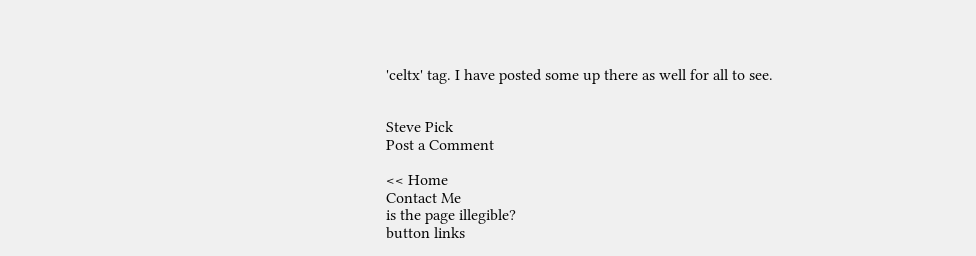'celtx' tag. I have posted some up there as well for all to see.


Steve Pick
Post a Comment

<< Home
Contact Me
is the page illegible?
button links